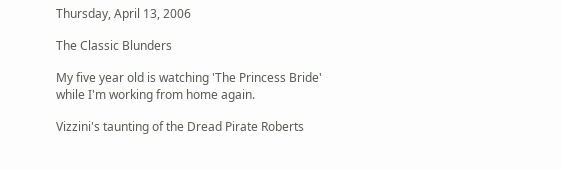Thursday, April 13, 2006

The Classic Blunders

My five year old is watching 'The Princess Bride' while I'm working from home again.

Vizzini's taunting of the Dread Pirate Roberts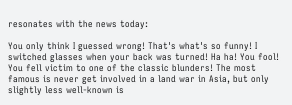resonates with the news today:

You only think I guessed wrong! That's what's so funny! I switched glasses when your back was turned! Ha ha! You fool! You fell victim to one of the classic blunders! The most famous is never get involved in a land war in Asia, but only slightly less well-known is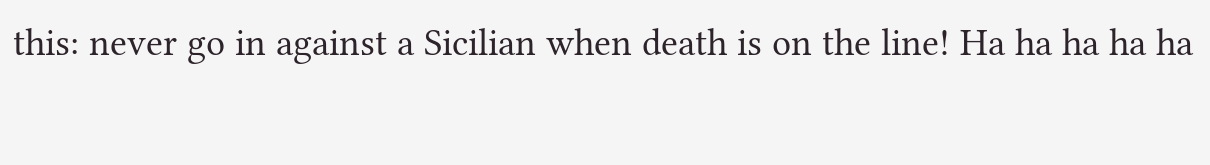this: never go in against a Sicilian when death is on the line! Ha ha ha ha ha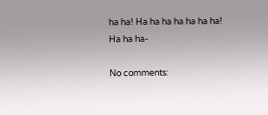ha ha! Ha ha ha ha ha ha ha! Ha ha ha-

No comments: